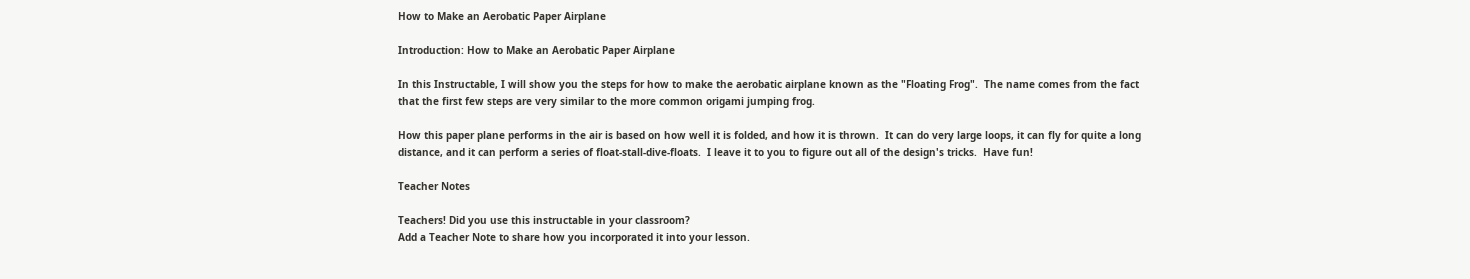How to Make an Aerobatic Paper Airplane

Introduction: How to Make an Aerobatic Paper Airplane

In this Instructable, I will show you the steps for how to make the aerobatic airplane known as the "Floating Frog".  The name comes from the fact that the first few steps are very similar to the more common origami jumping frog.

How this paper plane performs in the air is based on how well it is folded, and how it is thrown.  It can do very large loops, it can fly for quite a long distance, and it can perform a series of float-stall-dive-floats.  I leave it to you to figure out all of the design's tricks.  Have fun!

Teacher Notes

Teachers! Did you use this instructable in your classroom?
Add a Teacher Note to share how you incorporated it into your lesson.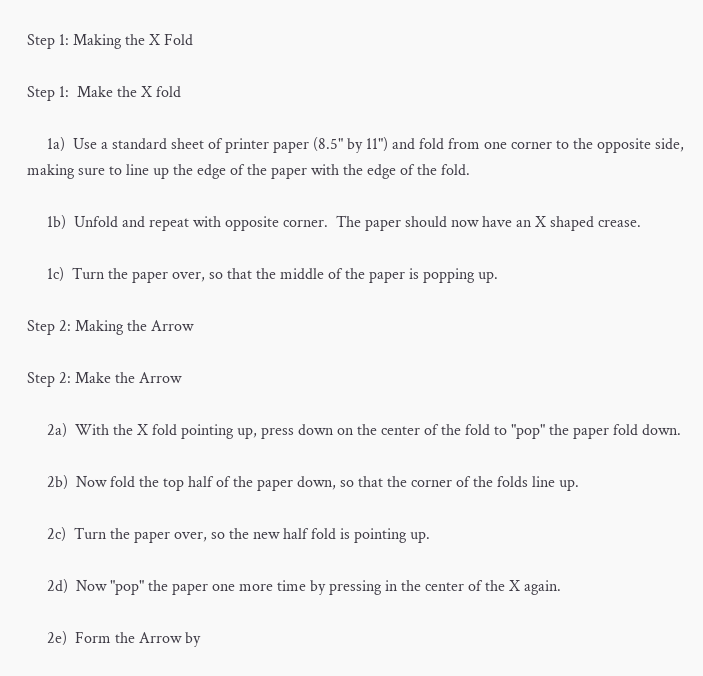Step 1: Making the X Fold

Step 1:  Make the X fold

     1a)  Use a standard sheet of printer paper (8.5" by 11") and fold from one corner to the opposite side, making sure to line up the edge of the paper with the edge of the fold.

     1b)  Unfold and repeat with opposite corner.  The paper should now have an X shaped crease.

     1c)  Turn the paper over, so that the middle of the paper is popping up.

Step 2: Making the Arrow

Step 2: Make the Arrow

     2a)  With the X fold pointing up, press down on the center of the fold to "pop" the paper fold down.

     2b)  Now fold the top half of the paper down, so that the corner of the folds line up.

     2c)  Turn the paper over, so the new half fold is pointing up.

     2d)  Now "pop" the paper one more time by pressing in the center of the X again.

     2e)  Form the Arrow by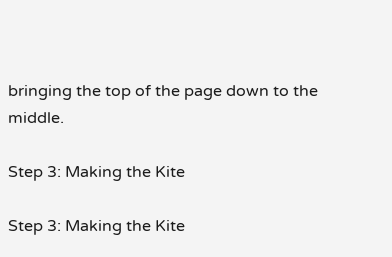bringing the top of the page down to the middle.

Step 3: Making the Kite

Step 3: Making the Kite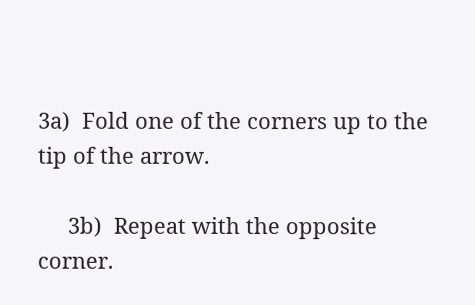3a)  Fold one of the corners up to the tip of the arrow.

     3b)  Repeat with the opposite corner.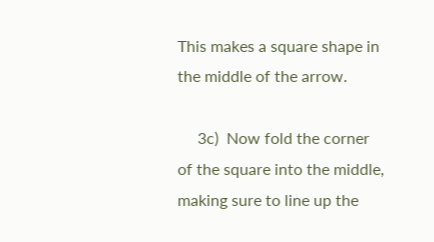This makes a square shape in the middle of the arrow.

     3c)  Now fold the corner of the square into the middle, making sure to line up the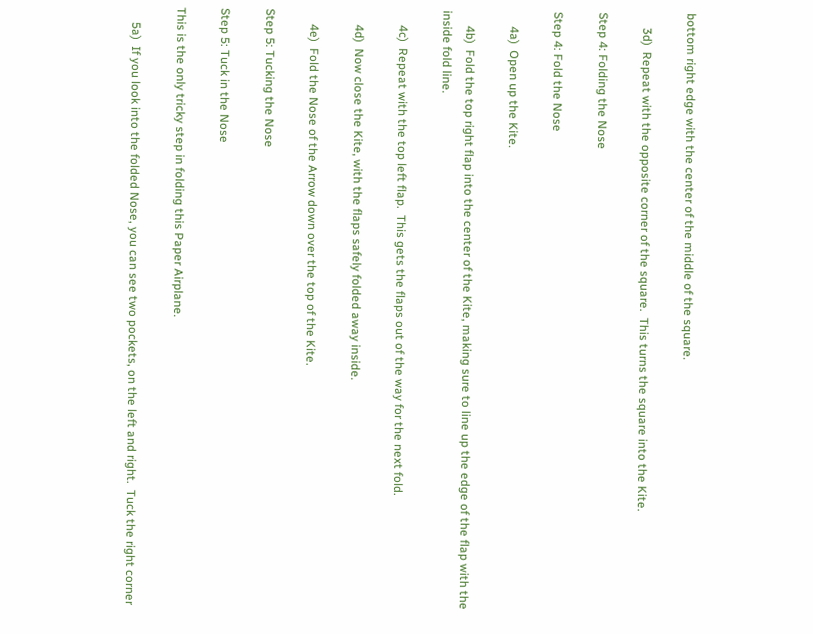bottom right edge with the center of the middle of the square.

     3d)  Repeat with the opposite corner of the square.  This turns the square into the Kite.

Step 4: Folding the Nose

Step 4: Fold the Nose

     4a)  Open up the Kite.

     4b)  Fold the top right flap into the center of the Kite, making sure to line up the edge of the flap with the inside fold line.

     4c)  Repeat with the top left flap.  This gets the flaps out of the way for the next fold.

     4d)  Now close the Kite, with the flaps safely folded away inside.

     4e)  Fold the Nose of the Arrow down over the top of the Kite.

Step 5: Tucking the Nose

Step 5: Tuck in the Nose

This is the only tricky step in folding this Paper Airplane.

     5a)  If you look into the folded Nose, you can see two pockets, on the left and right.  Tuck the right corner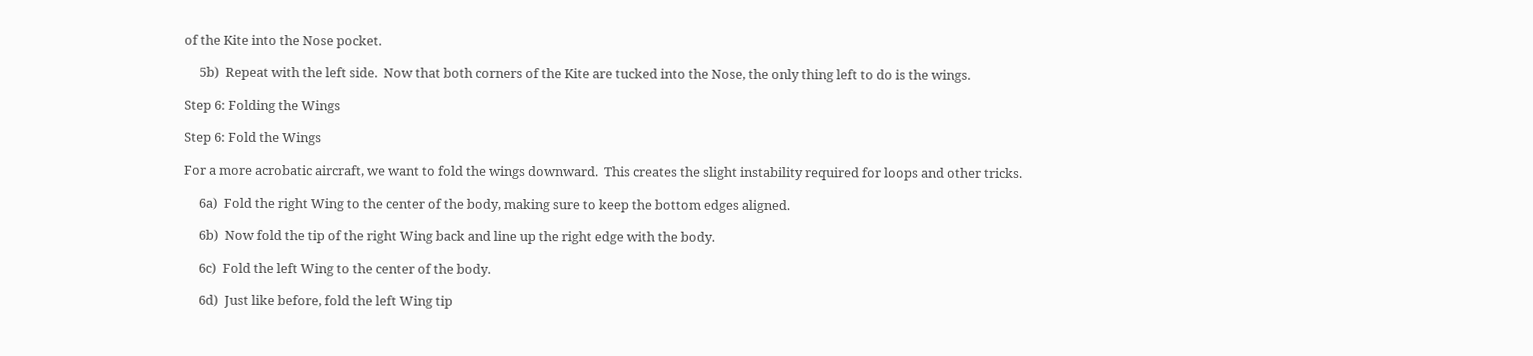of the Kite into the Nose pocket.

     5b)  Repeat with the left side.  Now that both corners of the Kite are tucked into the Nose, the only thing left to do is the wings.

Step 6: Folding the Wings

Step 6: Fold the Wings

For a more acrobatic aircraft, we want to fold the wings downward.  This creates the slight instability required for loops and other tricks.

     6a)  Fold the right Wing to the center of the body, making sure to keep the bottom edges aligned.

     6b)  Now fold the tip of the right Wing back and line up the right edge with the body.

     6c)  Fold the left Wing to the center of the body.

     6d)  Just like before, fold the left Wing tip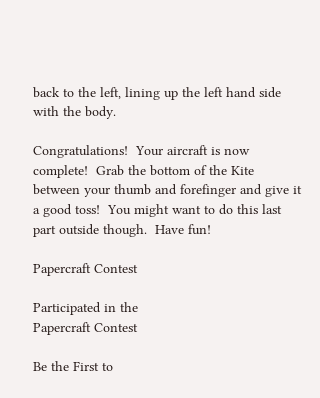back to the left, lining up the left hand side with the body.

Congratulations!  Your aircraft is now complete!  Grab the bottom of the Kite between your thumb and forefinger and give it a good toss!  You might want to do this last part outside though.  Have fun!

Papercraft Contest

Participated in the
Papercraft Contest

Be the First to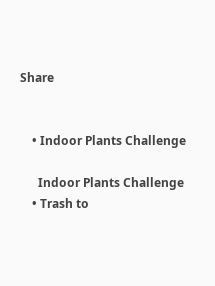Share


    • Indoor Plants Challenge

      Indoor Plants Challenge
    • Trash to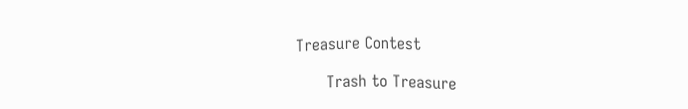Treasure Contest

      Trash to Treasure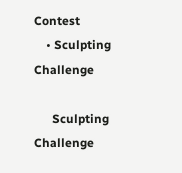Contest
    • Sculpting Challenge

      Sculpting Challenge